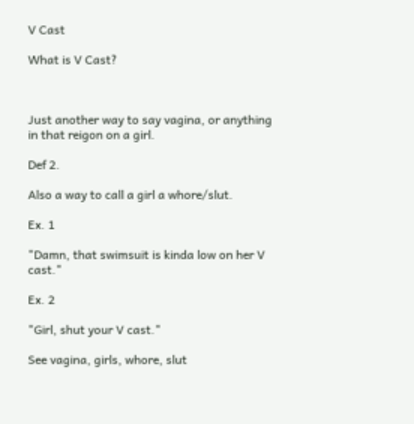V Cast

What is V Cast?



Just another way to say vagina, or anything in that reigon on a girl.

Def 2.

Also a way to call a girl a whore/slut.

Ex. 1

"Damn, that swimsuit is kinda low on her V cast."

Ex. 2

"Girl, shut your V cast."

See vagina, girls, whore, slut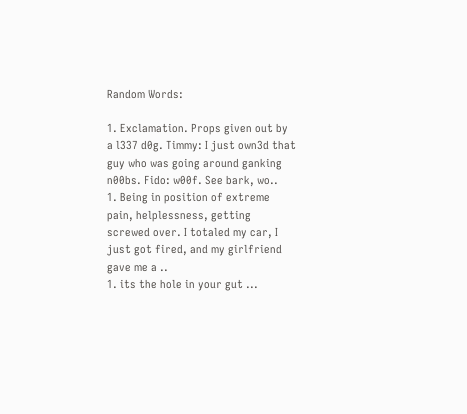Random Words:

1. Exclamation. Props given out by a l337 d0g. Timmy: I just own3d that guy who was going around ganking n00bs. Fido: w00f. See bark, wo..
1. Being in position of extreme pain, helplessness, getting screwed over. I totaled my car, I just got fired, and my girlfriend gave me a ..
1. its the hole in your gut ...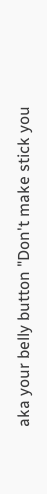aka your belly button "Don't make stick you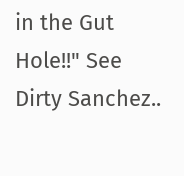in the Gut Hole!!" See Dirty Sanchez..